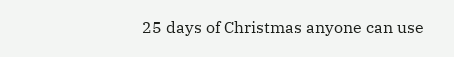25 days of Christmas anyone can use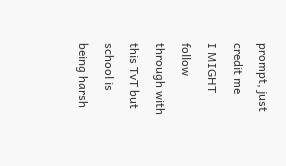prompt, just credit me
I MIGHT follow through with this TvT but school is being harsh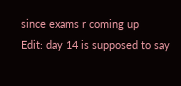since exams r coming up
Edit: day 14 is supposed to say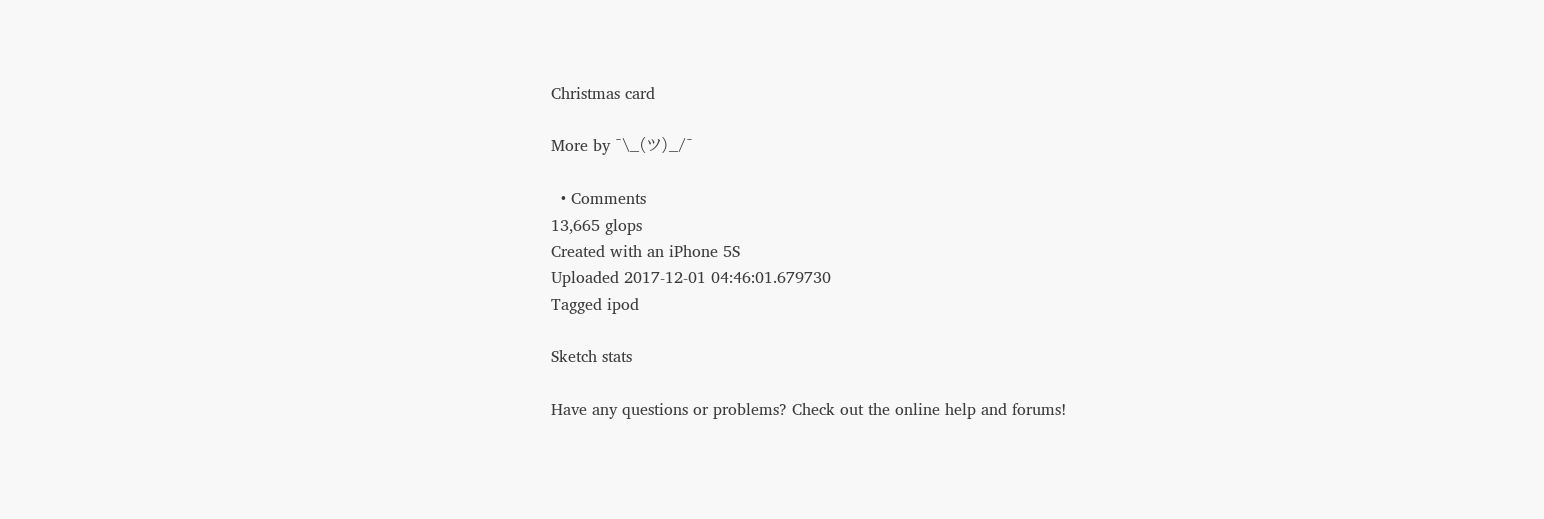Christmas card

More by ¯\_(ツ)_/¯

  • Comments
13,665 glops
Created with an iPhone 5S
Uploaded 2017-12-01 04:46:01.679730
Tagged ipod

Sketch stats

Have any questions or problems? Check out the online help and forums!